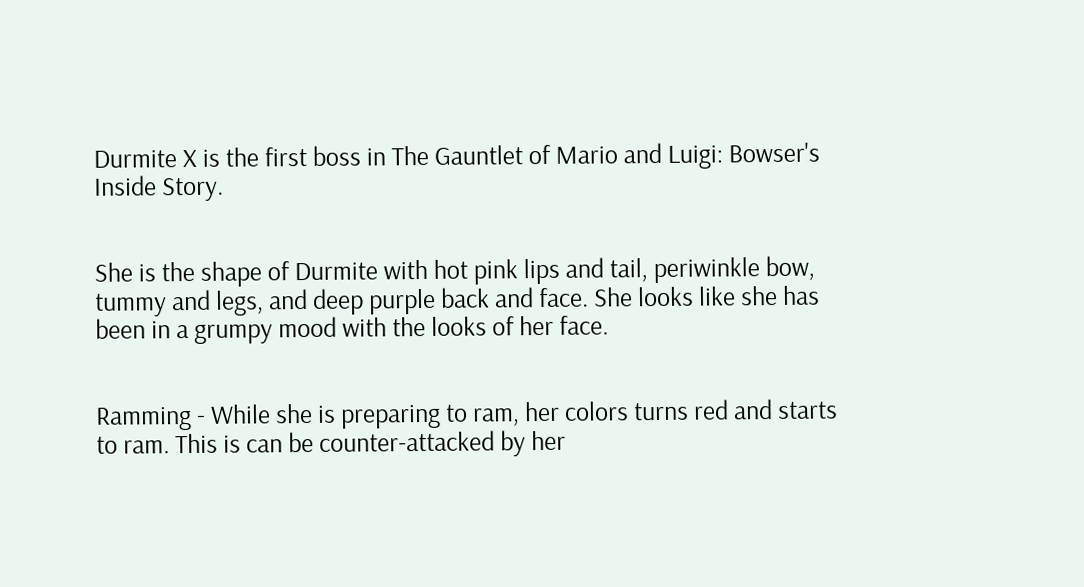Durmite X is the first boss in The Gauntlet of Mario and Luigi: Bowser's Inside Story.


She is the shape of Durmite with hot pink lips and tail, periwinkle bow, tummy and legs, and deep purple back and face. She looks like she has been in a grumpy mood with the looks of her face.


Ramming - While she is preparing to ram, her colors turns red and starts to ram. This is can be counter-attacked by her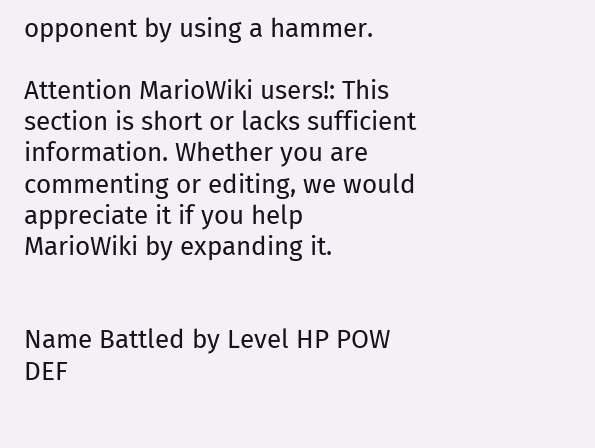opponent by using a hammer.

Attention MarioWiki users!: This section is short or lacks sufficient information. Whether you are commenting or editing, we would appreciate it if you help MarioWiki by expanding it.


Name Battled by Level HP POW DEF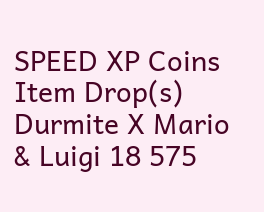SPEED XP Coins Item Drop(s)
Durmite X Mario & Luigi 18 575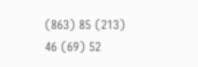(863) 85 (213) 46 (69) 52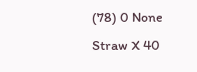(78) 0 None
Straw X 40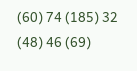(60) 74 (185) 32 (48) 46 (69)